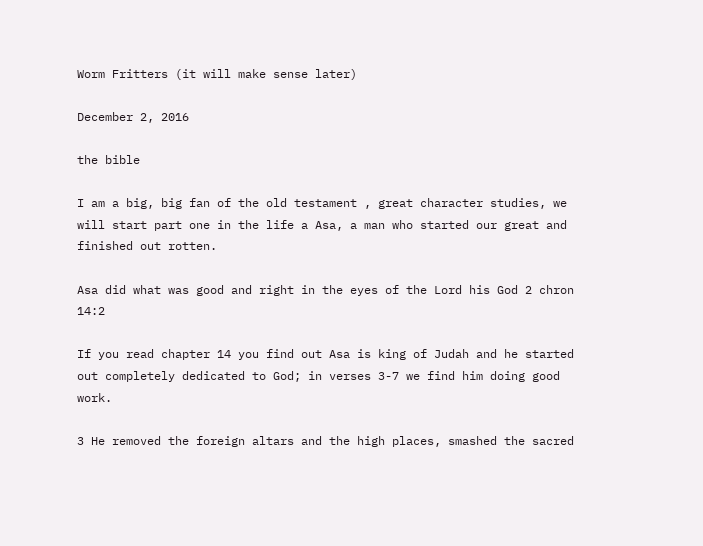Worm Fritters (it will make sense later)

December 2, 2016

the bible

I am a big, big fan of the old testament , great character studies, we will start part one in the life a Asa, a man who started our great and finished out rotten.

Asa did what was good and right in the eyes of the Lord his God 2 chron 14:2

If you read chapter 14 you find out Asa is king of Judah and he started out completely dedicated to God; in verses 3-7 we find him doing good work.

3 He removed the foreign altars and the high places, smashed the sacred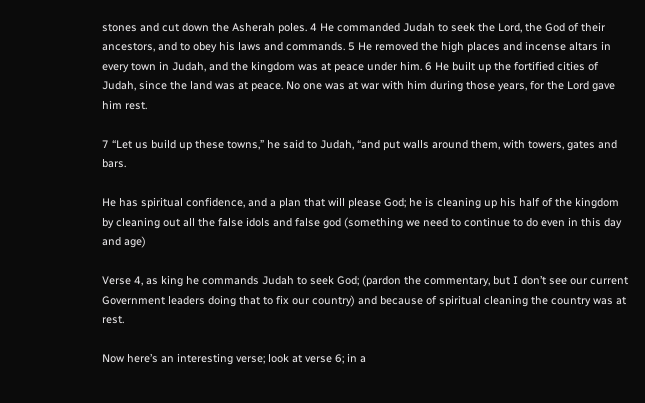stones and cut down the Asherah poles. 4 He commanded Judah to seek the Lord, the God of their ancestors, and to obey his laws and commands. 5 He removed the high places and incense altars in every town in Judah, and the kingdom was at peace under him. 6 He built up the fortified cities of Judah, since the land was at peace. No one was at war with him during those years, for the Lord gave him rest.

7 “Let us build up these towns,” he said to Judah, “and put walls around them, with towers, gates and bars.

He has spiritual confidence, and a plan that will please God; he is cleaning up his half of the kingdom by cleaning out all the false idols and false god (something we need to continue to do even in this day and age)

Verse 4, as king he commands Judah to seek God; (pardon the commentary, but I don’t see our current Government leaders doing that to fix our country) and because of spiritual cleaning the country was at rest.

Now here’s an interesting verse; look at verse 6; in a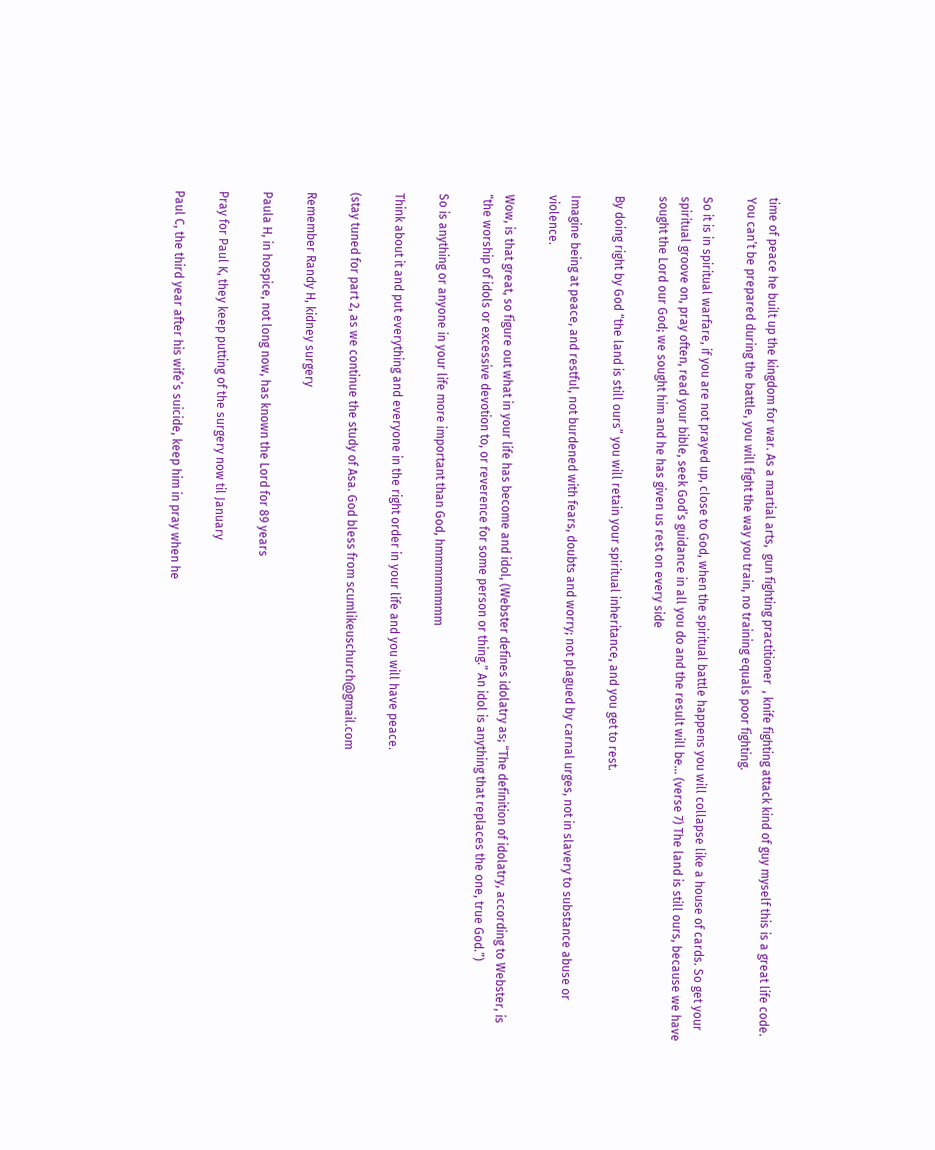time of peace he built up the kingdom for war. As a martial arts,  gun fighting practitioner  , knife fighting attack kind of guy myself this is a great life code. You can’t be prepared during the battle, you will fight the way you train, no training equals poor fighting.

So it is in spiritual warfare, if you are not prayed up, close to God, when the spiritual battle happens you will collapse like a house of cards. So get your spiritual groove on, pray often, read your bible, seek God’s guidance in all you do and the result will be… (verse 7) The land is still ours, because we have sought the Lord our God; we sought him and he has given us rest on every side

By doing right by God “the land is still ours” you will retain your spiritual inheritance, and you get to rest.

Imagine being at peace, and restful, not burdened with fears, doubts and worry; not plagued by carnal urges, not in slavery to substance abuse or violence.

Wow, is that great, so figure out what in your life has become and idol, (Webster defines idolatry as; “The definition of idolatry, according to Webster, is “the worship of idols or excessive devotion to, or reverence for some person or thing.” An idol is anything that replaces the one, true God.”)

So is anything or anyone in your life more important than God, hmmmmmmmm

Think about it and put everything and everyone in the right order in your life and you will have peace.

(stay tuned for part 2, as we continue the study of Asa. God bless from scumlikeuschurch@gmail.com

Remember Randy H, kidney surgery

Paula H, in hospice, not long now, has known the Lord for 89 years

Pray for Paul K, they keep putting of the surgery now til January

Paul C, the third year after his wife’s suicide, keep him in pray when he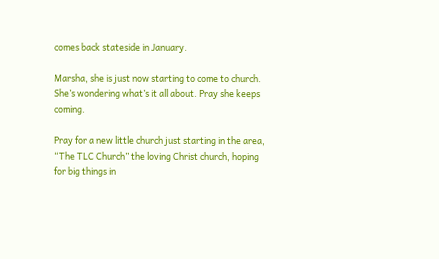comes back stateside in January.

Marsha, she is just now starting to come to church. She’s wondering what’s it all about. Pray she keeps coming.

Pray for a new little church just starting in the area, “The TLC Church” the loving Christ church, hoping for big things in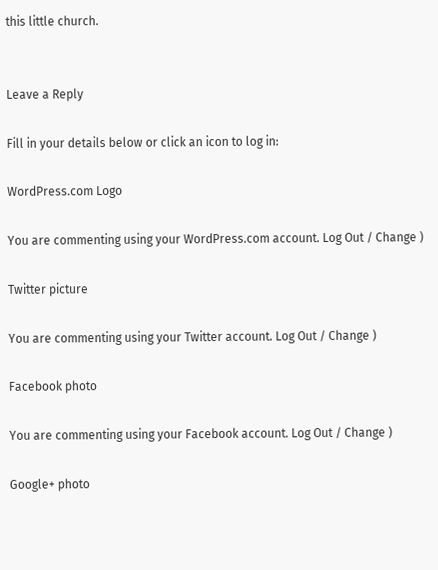this little church.


Leave a Reply

Fill in your details below or click an icon to log in:

WordPress.com Logo

You are commenting using your WordPress.com account. Log Out / Change )

Twitter picture

You are commenting using your Twitter account. Log Out / Change )

Facebook photo

You are commenting using your Facebook account. Log Out / Change )

Google+ photo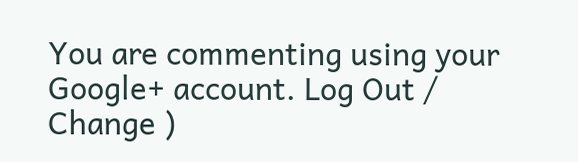You are commenting using your Google+ account. Log Out / Change )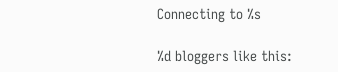Connecting to %s

%d bloggers like this: